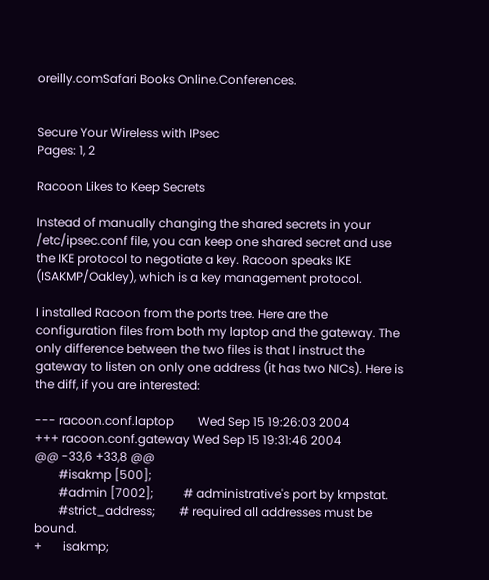oreilly.comSafari Books Online.Conferences.


Secure Your Wireless with IPsec
Pages: 1, 2

Racoon Likes to Keep Secrets

Instead of manually changing the shared secrets in your /etc/ipsec.conf file, you can keep one shared secret and use the IKE protocol to negotiate a key. Racoon speaks IKE (ISAKMP/Oakley), which is a key management protocol.

I installed Racoon from the ports tree. Here are the configuration files from both my laptop and the gateway. The only difference between the two files is that I instruct the gateway to listen on only one address (it has two NICs). Here is the diff, if you are interested:

--- racoon.conf.laptop        Wed Sep 15 19:26:03 2004
+++ racoon.conf.gateway Wed Sep 15 19:31:46 2004
@@ -33,6 +33,8 @@
        #isakmp [500];
        #admin [7002];          # administrative's port by kmpstat.
        #strict_address;        # required all addresses must be bound.
+       isakmp;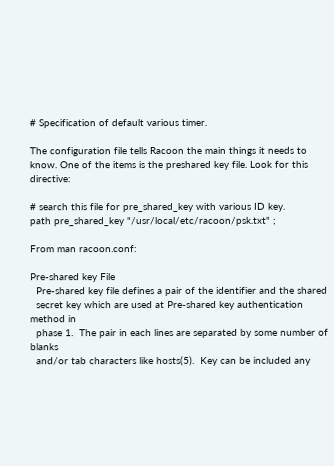# Specification of default various timer.

The configuration file tells Racoon the main things it needs to know. One of the items is the preshared key file. Look for this directive:

# search this file for pre_shared_key with various ID key.
path pre_shared_key "/usr/local/etc/racoon/psk.txt" ;

From man racoon.conf:

Pre-shared key File
  Pre-shared key file defines a pair of the identifier and the shared
  secret key which are used at Pre-shared key authentication method in
  phase 1.  The pair in each lines are separated by some number of blanks
  and/or tab characters like hosts(5).  Key can be included any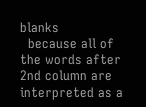blanks
  because all of the words after 2nd column are interpreted as a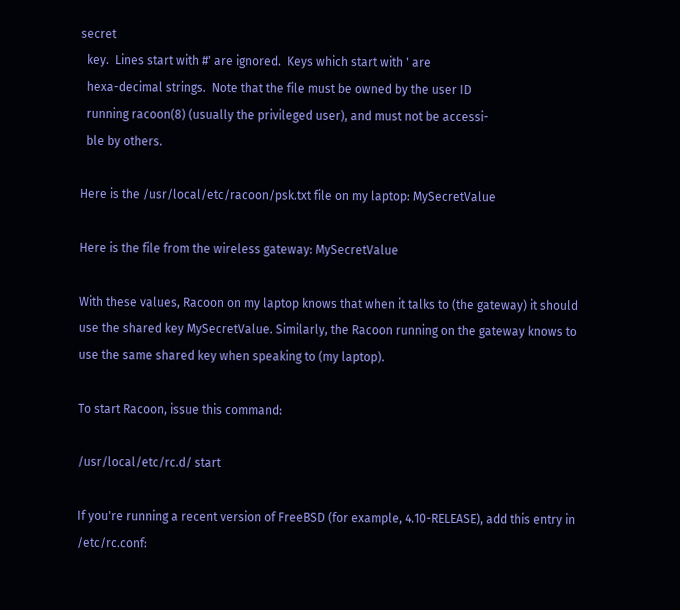secret
  key.  Lines start with #' are ignored.  Keys which start with ' are
  hexa-decimal strings.  Note that the file must be owned by the user ID
  running racoon(8) (usually the privileged user), and must not be accessi-
  ble by others.

Here is the /usr/local/etc/racoon/psk.txt file on my laptop: MySecretValue

Here is the file from the wireless gateway: MySecretValue

With these values, Racoon on my laptop knows that when it talks to (the gateway) it should use the shared key MySecretValue. Similarly, the Racoon running on the gateway knows to use the same shared key when speaking to (my laptop).

To start Racoon, issue this command:

/usr/local/etc/rc.d/ start

If you're running a recent version of FreeBSD (for example, 4.10-RELEASE), add this entry in /etc/rc.conf: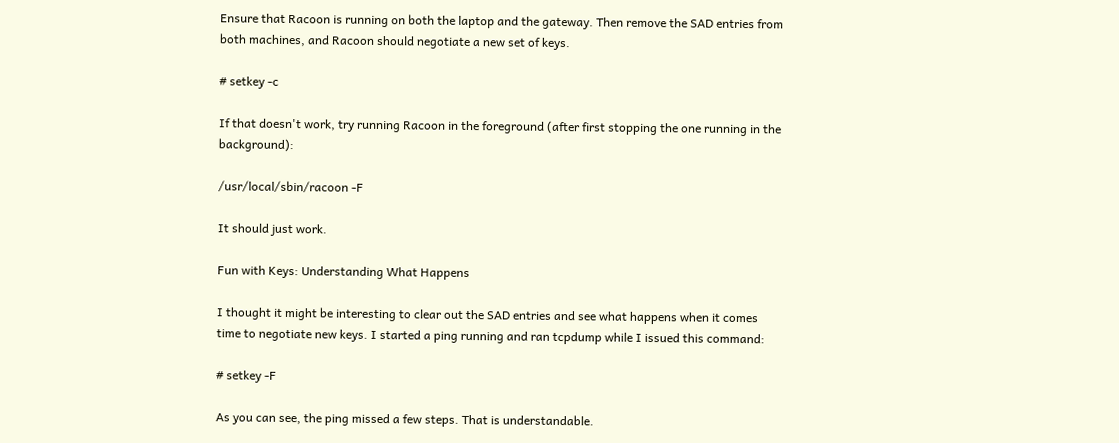Ensure that Racoon is running on both the laptop and the gateway. Then remove the SAD entries from both machines, and Racoon should negotiate a new set of keys.

# setkey -c

If that doesn't work, try running Racoon in the foreground (after first stopping the one running in the background):

/usr/local/sbin/racoon -F

It should just work.

Fun with Keys: Understanding What Happens

I thought it might be interesting to clear out the SAD entries and see what happens when it comes time to negotiate new keys. I started a ping running and ran tcpdump while I issued this command:

# setkey -F

As you can see, the ping missed a few steps. That is understandable.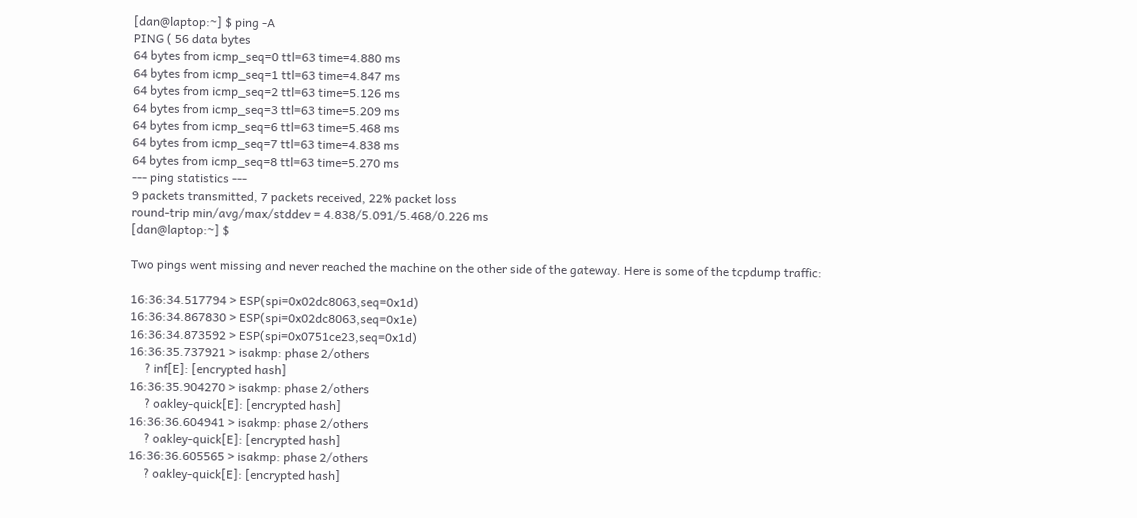[dan@laptop:~] $ ping -A
PING ( 56 data bytes
64 bytes from icmp_seq=0 ttl=63 time=4.880 ms
64 bytes from icmp_seq=1 ttl=63 time=4.847 ms
64 bytes from icmp_seq=2 ttl=63 time=5.126 ms
64 bytes from icmp_seq=3 ttl=63 time=5.209 ms
64 bytes from icmp_seq=6 ttl=63 time=5.468 ms
64 bytes from icmp_seq=7 ttl=63 time=4.838 ms
64 bytes from icmp_seq=8 ttl=63 time=5.270 ms
--- ping statistics ---
9 packets transmitted, 7 packets received, 22% packet loss
round-trip min/avg/max/stddev = 4.838/5.091/5.468/0.226 ms
[dan@laptop:~] $

Two pings went missing and never reached the machine on the other side of the gateway. Here is some of the tcpdump traffic:

16:36:34.517794 > ESP(spi=0x02dc8063,seq=0x1d)
16:36:34.867830 > ESP(spi=0x02dc8063,seq=0x1e)
16:36:34.873592 > ESP(spi=0x0751ce23,seq=0x1d)
16:36:35.737921 > isakmp: phase 2/others
     ? inf[E]: [encrypted hash]
16:36:35.904270 > isakmp: phase 2/others
     ? oakley-quick[E]: [encrypted hash]
16:36:36.604941 > isakmp: phase 2/others
     ? oakley-quick[E]: [encrypted hash]
16:36:36.605565 > isakmp: phase 2/others
     ? oakley-quick[E]: [encrypted hash]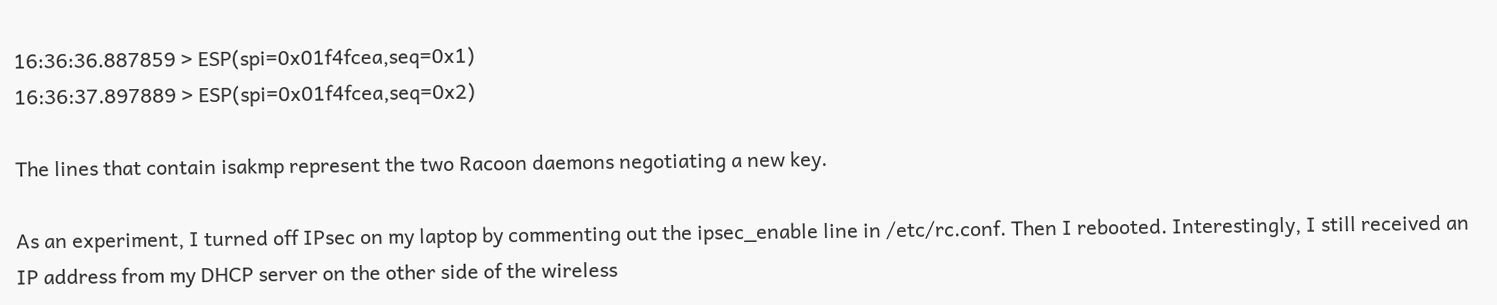16:36:36.887859 > ESP(spi=0x01f4fcea,seq=0x1)
16:36:37.897889 > ESP(spi=0x01f4fcea,seq=0x2)

The lines that contain isakmp represent the two Racoon daemons negotiating a new key.

As an experiment, I turned off IPsec on my laptop by commenting out the ipsec_enable line in /etc/rc.conf. Then I rebooted. Interestingly, I still received an IP address from my DHCP server on the other side of the wireless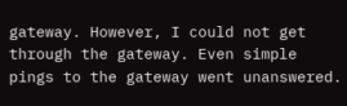gateway. However, I could not get through the gateway. Even simple pings to the gateway went unanswered.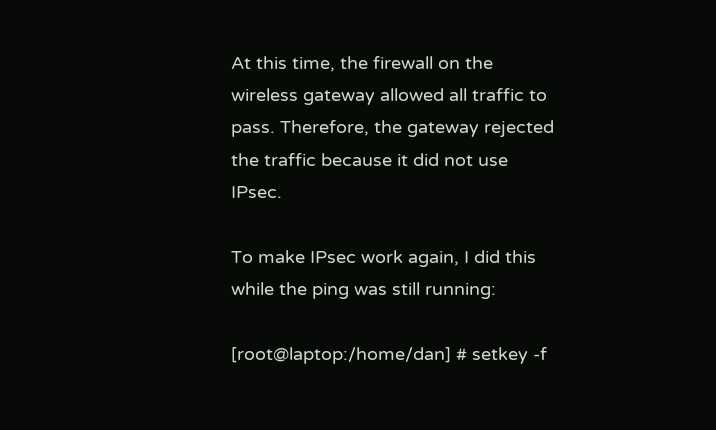At this time, the firewall on the wireless gateway allowed all traffic to pass. Therefore, the gateway rejected the traffic because it did not use IPsec.

To make IPsec work again, I did this while the ping was still running:

[root@laptop:/home/dan] # setkey -f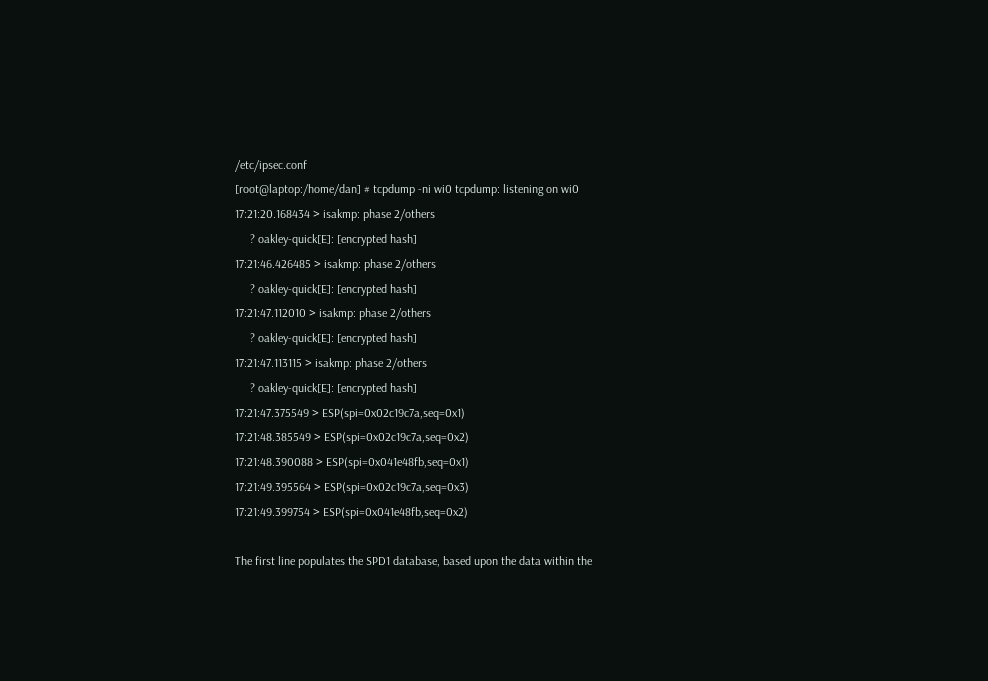/etc/ipsec.conf
[root@laptop:/home/dan] # tcpdump -ni wi0 tcpdump: listening on wi0
17:21:20.168434 > isakmp: phase 2/others
     ? oakley-quick[E]: [encrypted hash]
17:21:46.426485 > isakmp: phase 2/others
     ? oakley-quick[E]: [encrypted hash]
17:21:47.112010 > isakmp: phase 2/others
     ? oakley-quick[E]: [encrypted hash]
17:21:47.113115 > isakmp: phase 2/others
     ? oakley-quick[E]: [encrypted hash]
17:21:47.375549 > ESP(spi=0x02c19c7a,seq=0x1)
17:21:48.385549 > ESP(spi=0x02c19c7a,seq=0x2)
17:21:48.390088 > ESP(spi=0x041e48fb,seq=0x1)
17:21:49.395564 > ESP(spi=0x02c19c7a,seq=0x3)
17:21:49.399754 > ESP(spi=0x041e48fb,seq=0x2)

The first line populates the SPD1 database, based upon the data within the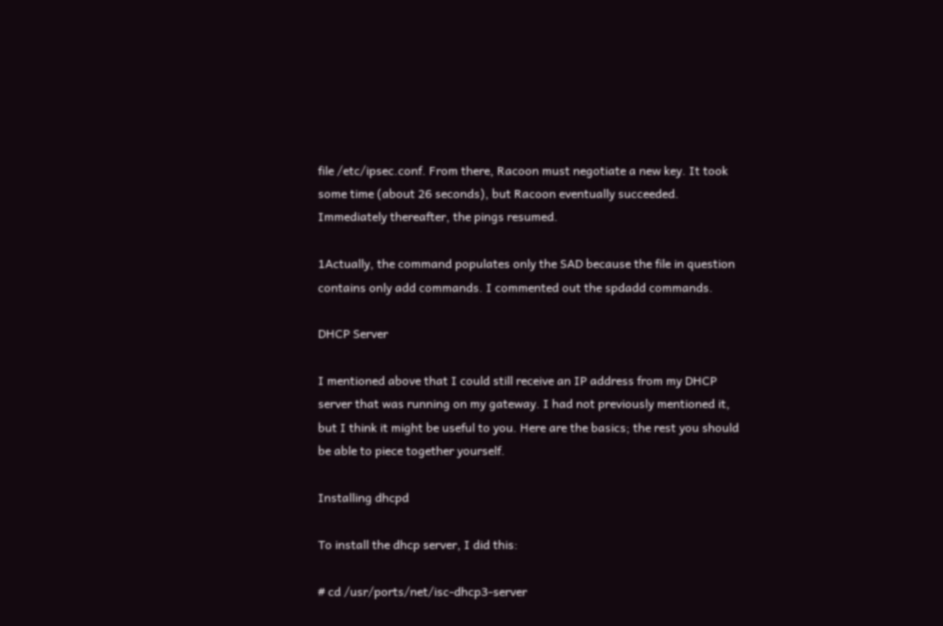file /etc/ipsec.conf. From there, Racoon must negotiate a new key. It took some time (about 26 seconds), but Racoon eventually succeeded. Immediately thereafter, the pings resumed.

1Actually, the command populates only the SAD because the file in question contains only add commands. I commented out the spdadd commands.

DHCP Server

I mentioned above that I could still receive an IP address from my DHCP server that was running on my gateway. I had not previously mentioned it, but I think it might be useful to you. Here are the basics; the rest you should be able to piece together yourself.

Installing dhcpd

To install the dhcp server, I did this:

# cd /usr/ports/net/isc-dhcp3-server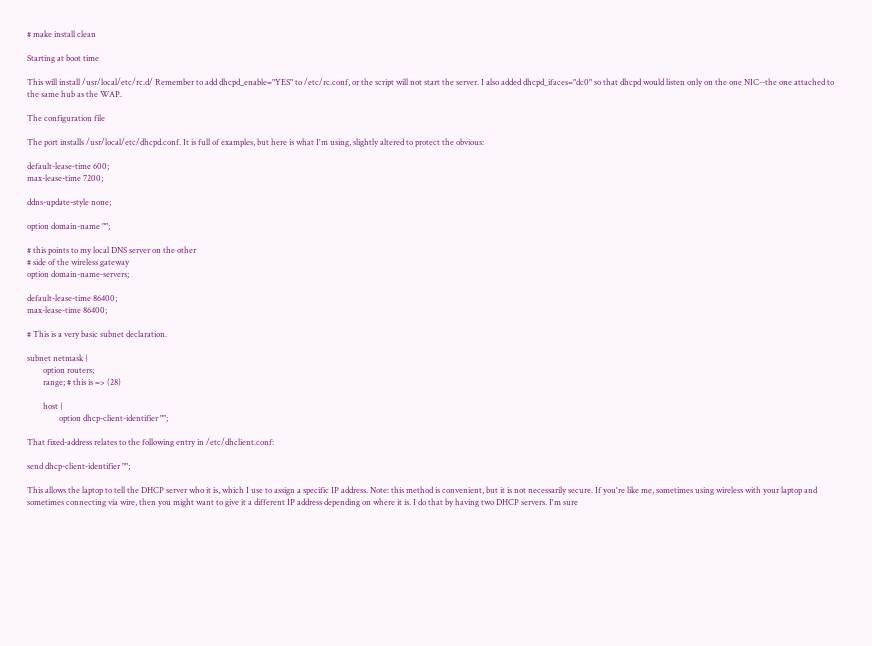# make install clean

Starting at boot time

This will install /usr/local/etc/rc.d/ Remember to add dhcpd_enable="YES" to /etc/rc.conf, or the script will not start the server. I also added dhcpd_ifaces="dc0" so that dhcpd would listen only on the one NIC--the one attached to the same hub as the WAP.

The configuration file

The port installs /usr/local/etc/dhcpd.conf. It is full of examples, but here is what I'm using, slightly altered to protect the obvious:

default-lease-time 600;
max-lease-time 7200;

ddns-update-style none;

option domain-name "";

# this points to my local DNS server on the other
# side of the wireless gateway
option domain-name-servers;

default-lease-time 86400;
max-lease-time 86400;

# This is a very basic subnet declaration.

subnet netmask {
        option routers;
        range; # this is => (28)

        host {
                option dhcp-client-identifier "";

That fixed-address relates to the following entry in /etc/dhclient.conf:

send dhcp-client-identifier "";

This allows the laptop to tell the DHCP server who it is, which I use to assign a specific IP address. Note: this method is convenient, but it is not necessarily secure. If you're like me, sometimes using wireless with your laptop and sometimes connecting via wire, then you might want to give it a different IP address depending on where it is. I do that by having two DHCP servers. I'm sure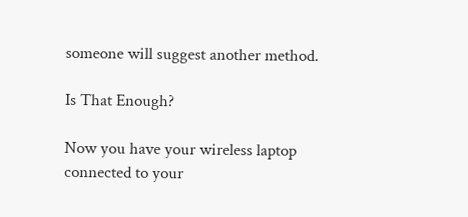someone will suggest another method.

Is That Enough?

Now you have your wireless laptop connected to your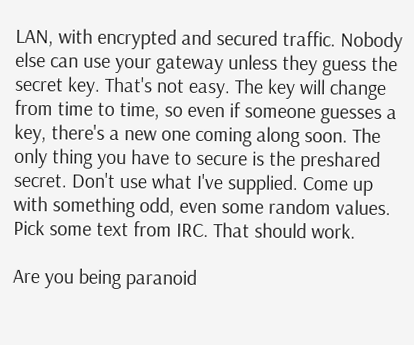LAN, with encrypted and secured traffic. Nobody else can use your gateway unless they guess the secret key. That's not easy. The key will change from time to time, so even if someone guesses a key, there's a new one coming along soon. The only thing you have to secure is the preshared secret. Don't use what I've supplied. Come up with something odd, even some random values. Pick some text from IRC. That should work.

Are you being paranoid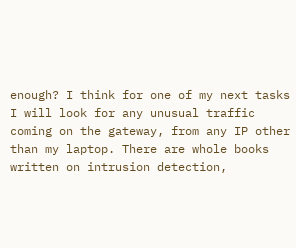enough? I think for one of my next tasks I will look for any unusual traffic coming on the gateway, from any IP other than my laptop. There are whole books written on intrusion detection,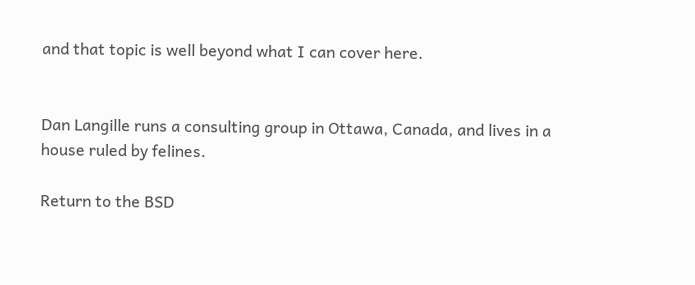and that topic is well beyond what I can cover here.


Dan Langille runs a consulting group in Ottawa, Canada, and lives in a house ruled by felines.

Return to the BSD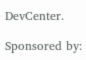DevCenter.

Sponsored by: